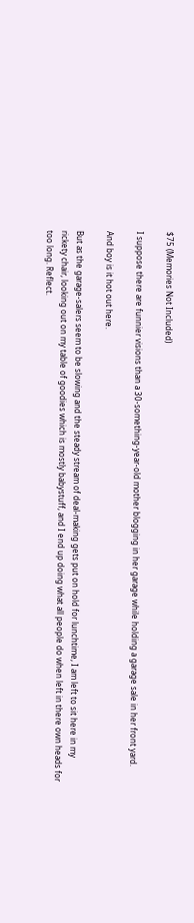$75 (Memories Not Included)

I suppose there are funnier visions than a 30-something-year-old mother blogging in her garage while holding a garage sale in her front yard.

And boy is it hot out here.

But as the garage-salers seem to be slowing and the steady stream of deal-making gets put on hold for lunchtime, I am left to sit here in my rickety chair, looking out on my table of goodies which is mostly babystuff, and I end up doing what all people do when left in there own heads for too long. Reflect.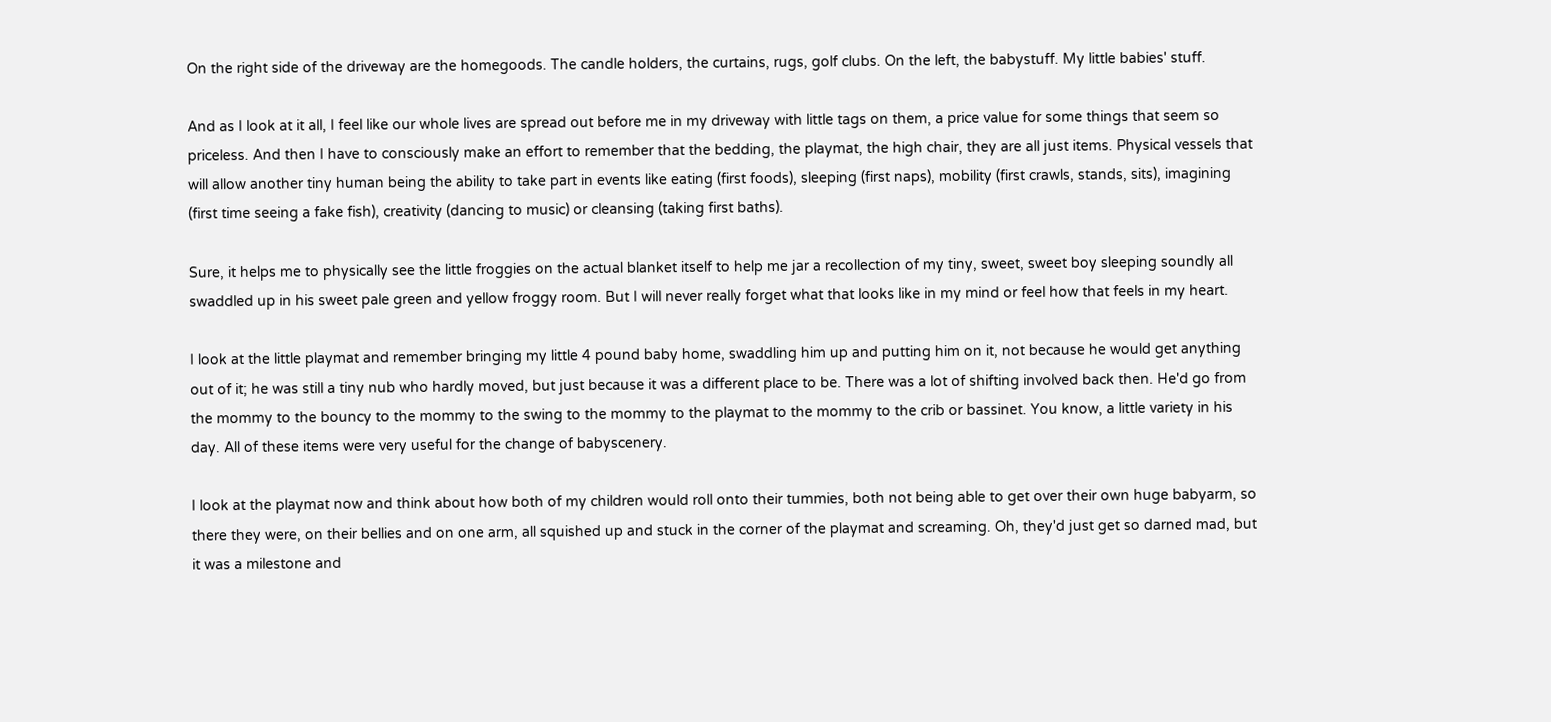On the right side of the driveway are the homegoods. The candle holders, the curtains, rugs, golf clubs. On the left, the babystuff. My little babies' stuff.

And as I look at it all, I feel like our whole lives are spread out before me in my driveway with little tags on them, a price value for some things that seem so priceless. And then I have to consciously make an effort to remember that the bedding, the playmat, the high chair, they are all just items. Physical vessels that will allow another tiny human being the ability to take part in events like eating (first foods), sleeping (first naps), mobility (first crawls, stands, sits), imagining (first time seeing a fake fish), creativity (dancing to music) or cleansing (taking first baths).

Sure, it helps me to physically see the little froggies on the actual blanket itself to help me jar a recollection of my tiny, sweet, sweet boy sleeping soundly all swaddled up in his sweet pale green and yellow froggy room. But I will never really forget what that looks like in my mind or feel how that feels in my heart.

I look at the little playmat and remember bringing my little 4 pound baby home, swaddling him up and putting him on it, not because he would get anything out of it; he was still a tiny nub who hardly moved, but just because it was a different place to be. There was a lot of shifting involved back then. He'd go from the mommy to the bouncy to the mommy to the swing to the mommy to the playmat to the mommy to the crib or bassinet. You know, a little variety in his day. All of these items were very useful for the change of babyscenery.

I look at the playmat now and think about how both of my children would roll onto their tummies, both not being able to get over their own huge babyarm, so there they were, on their bellies and on one arm, all squished up and stuck in the corner of the playmat and screaming. Oh, they'd just get so darned mad, but it was a milestone and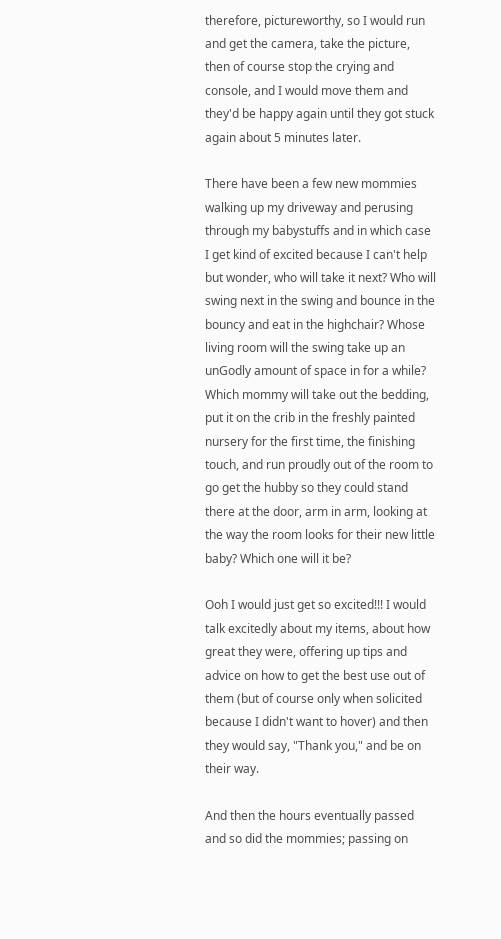therefore, pictureworthy, so I would run and get the camera, take the picture, then of course stop the crying and console, and I would move them and they'd be happy again until they got stuck again about 5 minutes later.

There have been a few new mommies walking up my driveway and perusing through my babystuffs and in which case I get kind of excited because I can't help but wonder, who will take it next? Who will swing next in the swing and bounce in the bouncy and eat in the highchair? Whose living room will the swing take up an unGodly amount of space in for a while? Which mommy will take out the bedding, put it on the crib in the freshly painted nursery for the first time, the finishing touch, and run proudly out of the room to go get the hubby so they could stand there at the door, arm in arm, looking at the way the room looks for their new little baby? Which one will it be?

Ooh I would just get so excited!!! I would talk excitedly about my items, about how great they were, offering up tips and advice on how to get the best use out of them (but of course only when solicited because I didn't want to hover) and then they would say, "Thank you," and be on their way.

And then the hours eventually passed and so did the mommies; passing on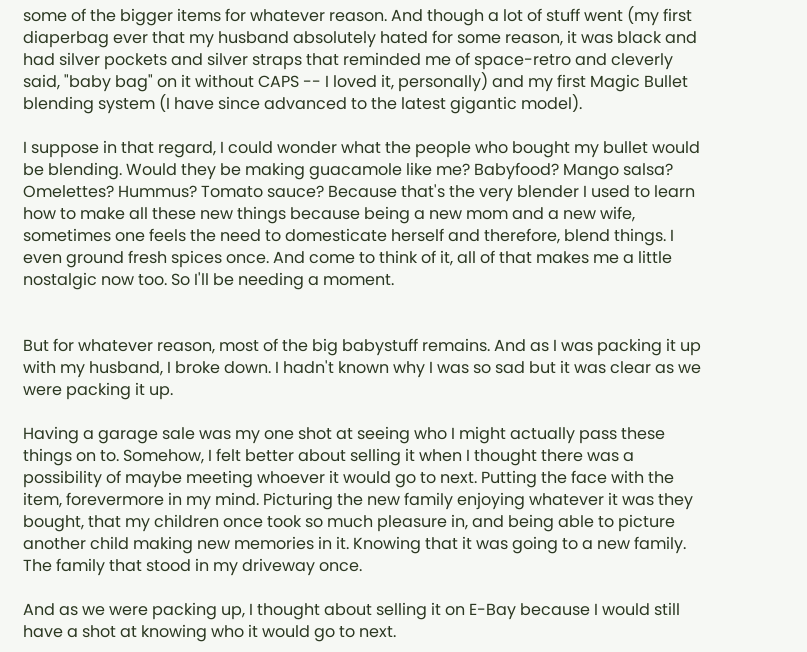some of the bigger items for whatever reason. And though a lot of stuff went (my first diaperbag ever that my husband absolutely hated for some reason, it was black and had silver pockets and silver straps that reminded me of space-retro and cleverly said, "baby bag" on it without CAPS -- I loved it, personally) and my first Magic Bullet blending system (I have since advanced to the latest gigantic model).

I suppose in that regard, I could wonder what the people who bought my bullet would be blending. Would they be making guacamole like me? Babyfood? Mango salsa? Omelettes? Hummus? Tomato sauce? Because that's the very blender I used to learn how to make all these new things because being a new mom and a new wife, sometimes one feels the need to domesticate herself and therefore, blend things. I even ground fresh spices once. And come to think of it, all of that makes me a little nostalgic now too. So I'll be needing a moment.


But for whatever reason, most of the big babystuff remains. And as I was packing it up with my husband, I broke down. I hadn't known why I was so sad but it was clear as we were packing it up.

Having a garage sale was my one shot at seeing who I might actually pass these things on to. Somehow, I felt better about selling it when I thought there was a possibility of maybe meeting whoever it would go to next. Putting the face with the item, forevermore in my mind. Picturing the new family enjoying whatever it was they bought, that my children once took so much pleasure in, and being able to picture another child making new memories in it. Knowing that it was going to a new family. The family that stood in my driveway once.

And as we were packing up, I thought about selling it on E-Bay because I would still have a shot at knowing who it would go to next.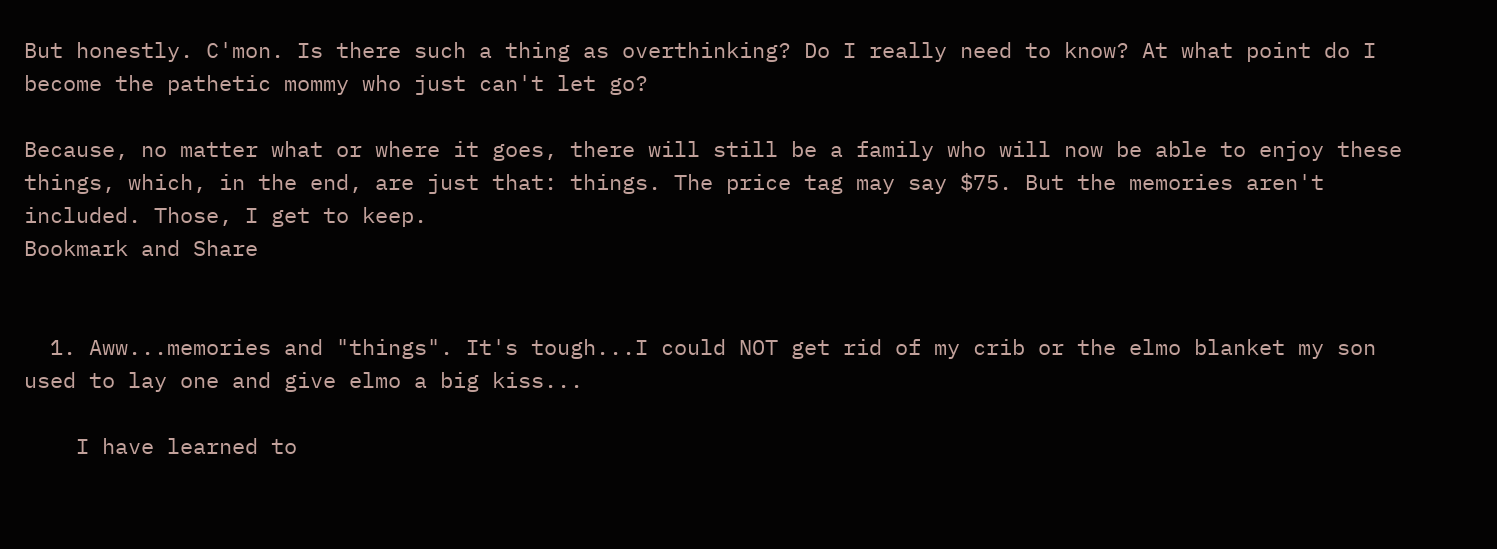But honestly. C'mon. Is there such a thing as overthinking? Do I really need to know? At what point do I become the pathetic mommy who just can't let go?

Because, no matter what or where it goes, there will still be a family who will now be able to enjoy these things, which, in the end, are just that: things. The price tag may say $75. But the memories aren't included. Those, I get to keep.
Bookmark and Share


  1. Aww...memories and "things". It's tough...I could NOT get rid of my crib or the elmo blanket my son used to lay one and give elmo a big kiss...

    I have learned to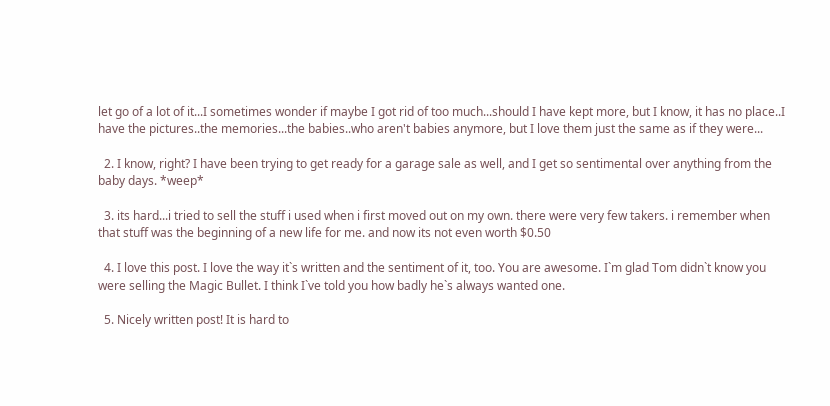let go of a lot of it...I sometimes wonder if maybe I got rid of too much...should I have kept more, but I know, it has no place..I have the pictures..the memories...the babies..who aren't babies anymore, but I love them just the same as if they were...

  2. I know, right? I have been trying to get ready for a garage sale as well, and I get so sentimental over anything from the baby days. *weep*

  3. its hard...i tried to sell the stuff i used when i first moved out on my own. there were very few takers. i remember when that stuff was the beginning of a new life for me. and now its not even worth $0.50

  4. I love this post. I love the way it`s written and the sentiment of it, too. You are awesome. I`m glad Tom didn`t know you were selling the Magic Bullet. I think I`ve told you how badly he`s always wanted one.

  5. Nicely written post! It is hard to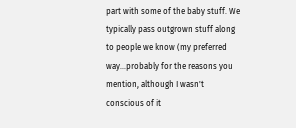part with some of the baby stuff. We typically pass outgrown stuff along to people we know (my preferred way...probably for the reasons you mention, although I wasn't conscious of it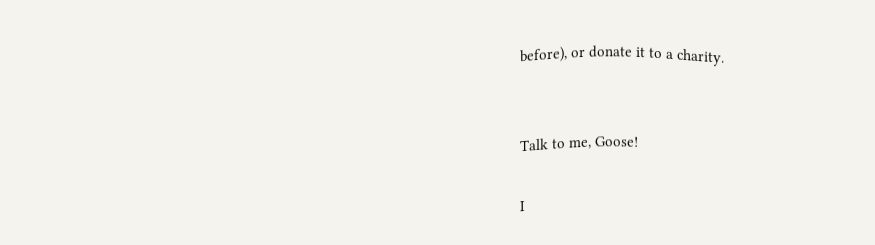before), or donate it to a charity.


Talk to me, Goose!

I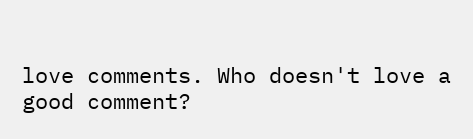love comments. Who doesn't love a good comment?